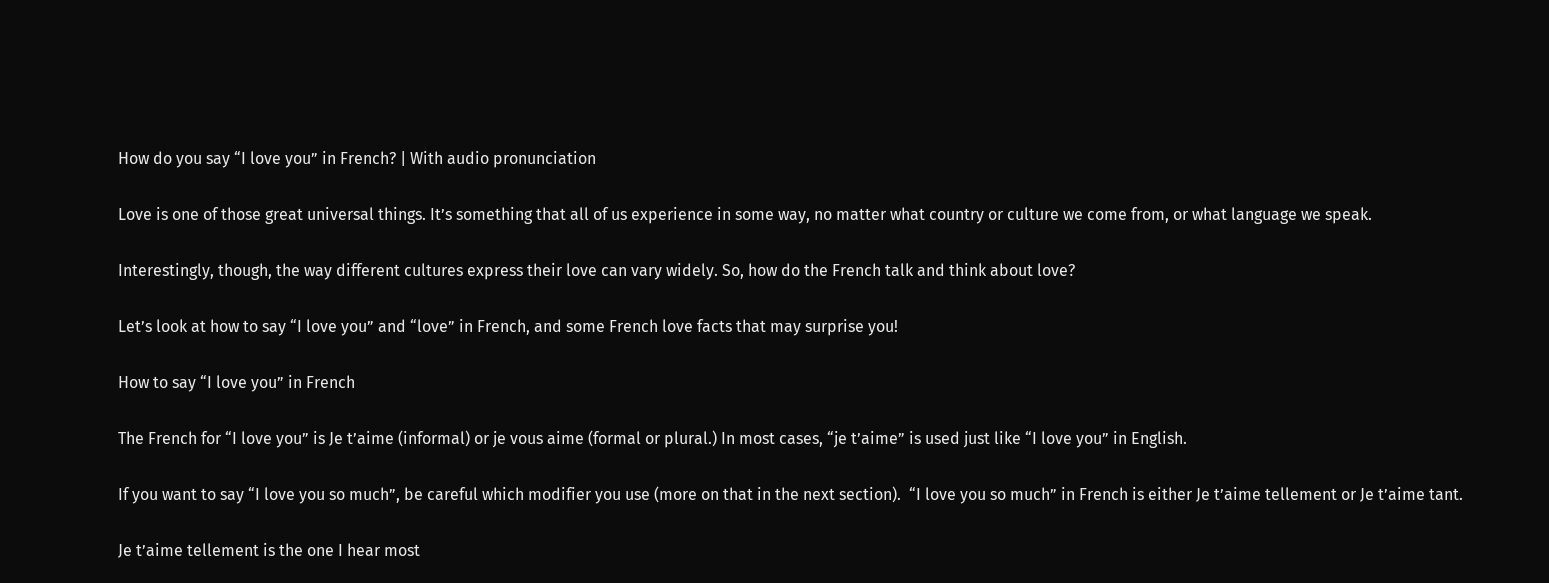How do you say “I love you” in French? | With audio pronunciation

Love is one of those great universal things. It’s something that all of us experience in some way, no matter what country or culture we come from, or what language we speak.

Interestingly, though, the way different cultures express their love can vary widely. So, how do the French talk and think about love?

Let’s look at how to say “I love you” and “love” in French, and some French love facts that may surprise you!

How to say “I love you” in French

The French for “I love you” is Je t’aime (informal) or je vous aime (formal or plural.) In most cases, “je t’aime” is used just like “I love you” in English.

If you want to say “I love you so much”, be careful which modifier you use (more on that in the next section).  “I love you so much” in French is either Je t’aime tellement or Je t’aime tant.

Je t’aime tellement is the one I hear most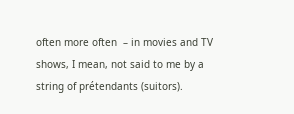often more often  – in movies and TV shows, I mean, not said to me by a string of prétendants (suitors).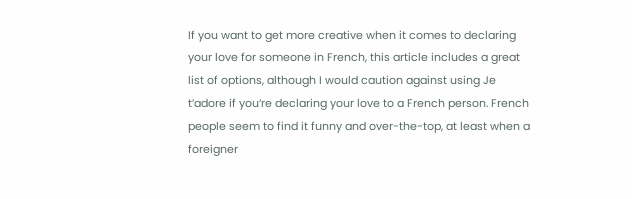If you want to get more creative when it comes to declaring your love for someone in French, this article includes a great list of options, although I would caution against using Je t’adore if you’re declaring your love to a French person. French people seem to find it funny and over-the-top, at least when a foreigner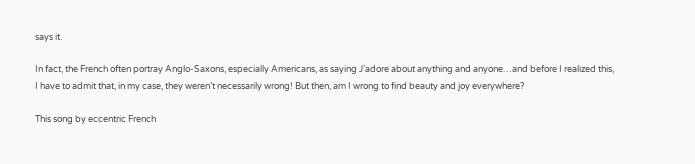says it.

In fact, the French often portray Anglo-Saxons, especially Americans, as saying J’adore about anything and anyone…and before I realized this, I have to admit that, in my case, they weren’t necessarily wrong! But then, am I wrong to find beauty and joy everywhere?

This song by eccentric French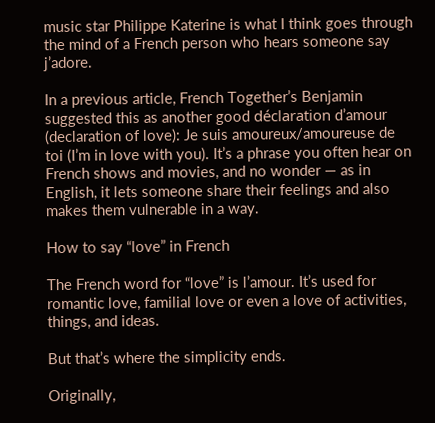music star Philippe Katerine is what I think goes through the mind of a French person who hears someone say j’adore.

In a previous article, French Together’s Benjamin suggested this as another good déclaration d’amour (declaration of love): Je suis amoureux/amoureuse de toi (I’m in love with you). It’s a phrase you often hear on French shows and movies, and no wonder — as in English, it lets someone share their feelings and also makes them vulnerable in a way.

How to say “love” in French

The French word for “love” is l’amour. It’s used for romantic love, familial love or even a love of activities, things, and ideas.

But that’s where the simplicity ends.

Originally,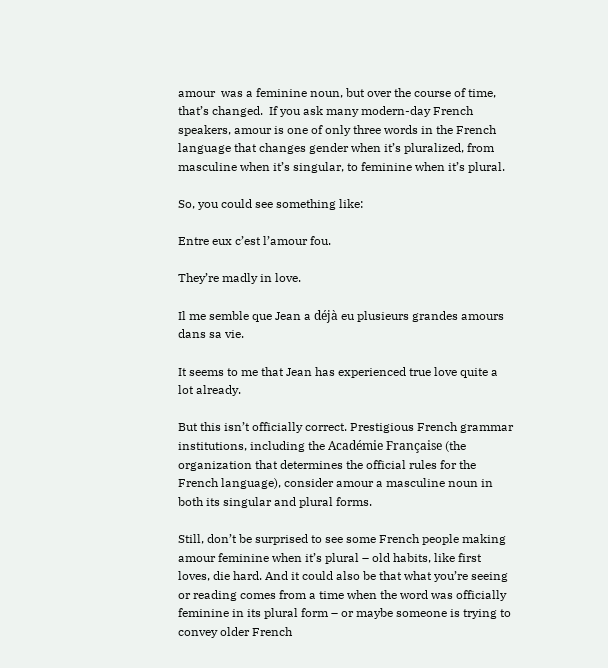amour  was a feminine noun, but over the course of time, that’s changed.  If you ask many modern-day French speakers, amour is one of only three words in the French language that changes gender when it’s pluralized, from masculine when it’s singular, to feminine when it’s plural.

So, you could see something like:

Entre eux c’est l’amour fou.

They’re madly in love.

Il me semble que Jean a déjà eu plusieurs grandes amours dans sa vie.

It seems to me that Jean has experienced true love quite a lot already.

But this isn’t officially correct. Prestigious French grammar institutions, including the Académie Française (the organization that determines the official rules for the French language), consider amour a masculine noun in both its singular and plural forms.

Still, don’t be surprised to see some French people making amour feminine when it’s plural – old habits, like first loves, die hard. And it could also be that what you’re seeing or reading comes from a time when the word was officially feminine in its plural form – or maybe someone is trying to convey older French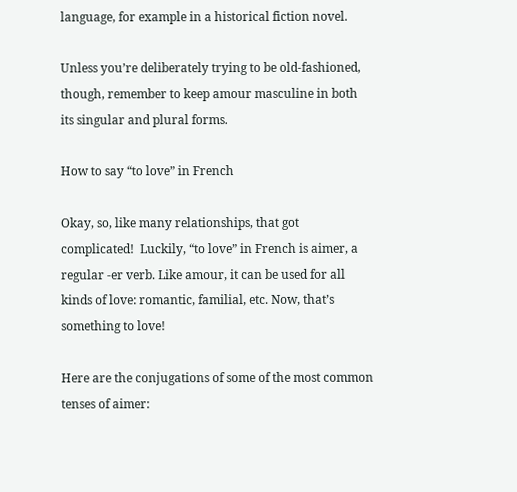language, for example in a historical fiction novel.

Unless you’re deliberately trying to be old-fashioned, though, remember to keep amour masculine in both its singular and plural forms.

How to say “to love” in French

Okay, so, like many relationships, that got complicated!  Luckily, “to love” in French is aimer, a regular -er verb. Like amour, it can be used for all kinds of love: romantic, familial, etc. Now, that’s something to love!

Here are the conjugations of some of the most common tenses of aimer: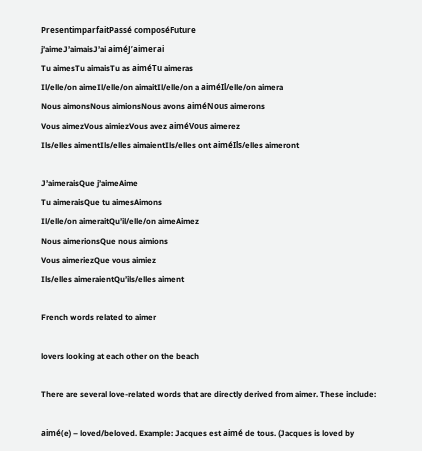PresentimparfaitPassé composéFuture
j’aimeJ’aimaisJ’ai aiméJ’aimerai
Tu aimesTu aimaisTu as aiméTu aimeras
Il/elle/on aimeIl/elle/on aimaitIl/elle/on a aiméIl/elle/on aimera
Nous aimonsNous aimionsNous avons aiméNous aimerons
Vous aimezVous aimiezVous avez aiméVous aimerez
Ils/elles aimentIls/elles aimaientIls/elles ont aiméIls/elles aimeront

J’aimeraisQue j’aimeAime
Tu aimeraisQue tu aimesAimons
Il/elle/on aimeraitQu’il/elle/on aimeAimez
Nous aimerionsQue nous aimions
Vous aimeriezQue vous aimiez
Ils/elles aimeraientQu’ils/elles aiment

French words related to aimer

lovers looking at each other on the beach

There are several love-related words that are directly derived from aimer. These include:

aimé(e) – loved/beloved. Example: Jacques est aimé de tous. (Jacques is loved by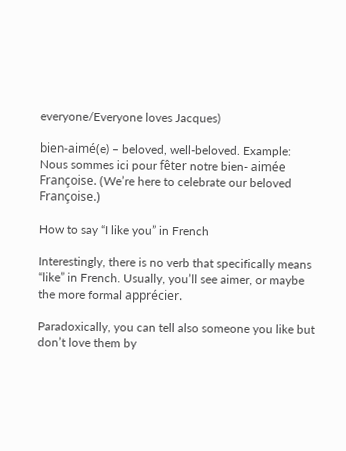everyone/Everyone loves Jacques)

bien-aimé(e) – beloved, well-beloved. Example: Nous sommes ici pour fêter notre bien- aimée Françoise. (We’re here to celebrate our beloved Françoise.)

How to say “I like you” in French

Interestingly, there is no verb that specifically means “like” in French. Usually, you’ll see aimer, or maybe the more formal apprécier.

Paradoxically, you can tell also someone you like but don’t love them by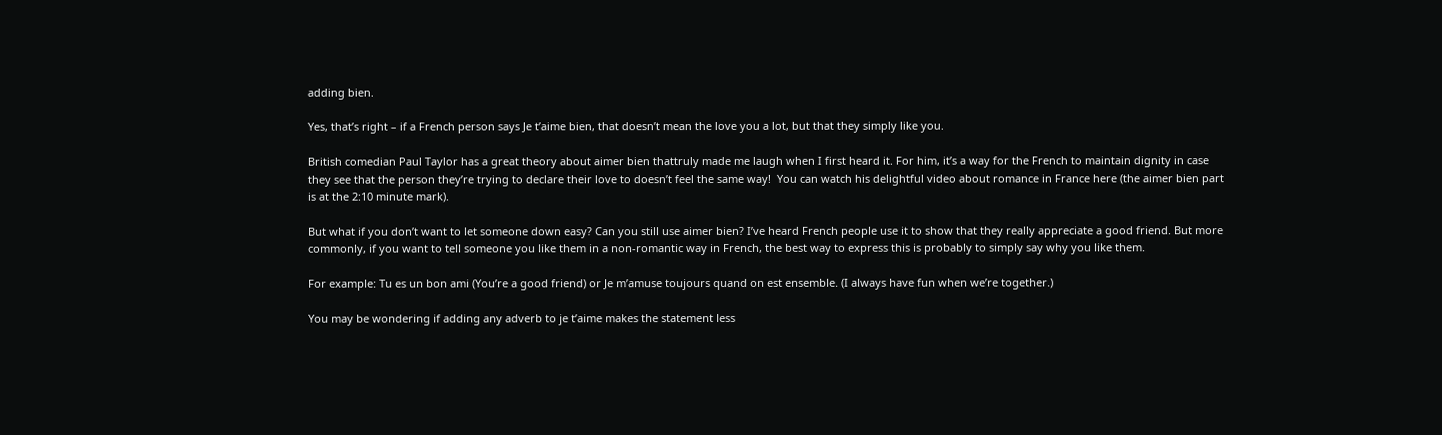adding bien.

Yes, that’s right – if a French person says Je t’aime bien, that doesn’t mean the love you a lot, but that they simply like you.

British comedian Paul Taylor has a great theory about aimer bien thattruly made me laugh when I first heard it. For him, it’s a way for the French to maintain dignity in case they see that the person they’re trying to declare their love to doesn’t feel the same way!  You can watch his delightful video about romance in France here (the aimer bien part is at the 2:10 minute mark).

But what if you don’t want to let someone down easy? Can you still use aimer bien? I’ve heard French people use it to show that they really appreciate a good friend. But more commonly, if you want to tell someone you like them in a non-romantic way in French, the best way to express this is probably to simply say why you like them.

For example: Tu es un bon ami (You’re a good friend) or Je m’amuse toujours quand on est ensemble. (I always have fun when we’re together.)

You may be wondering if adding any adverb to je t’aime makes the statement less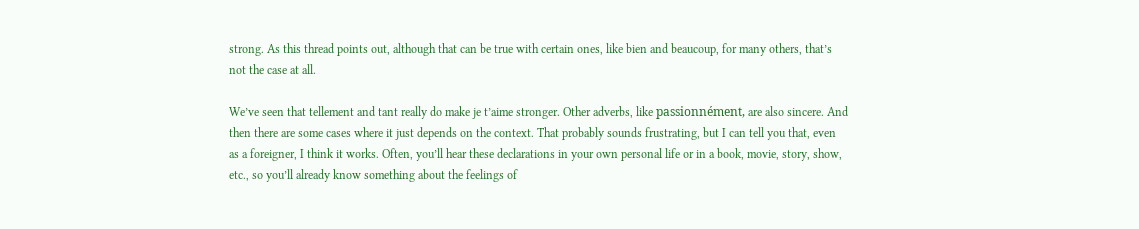strong. As this thread points out, although that can be true with certain ones, like bien and beaucoup, for many others, that’s not the case at all.

We’ve seen that tellement and tant really do make je t’aime stronger. Other adverbs, like passionnément, are also sincere. And then there are some cases where it just depends on the context. That probably sounds frustrating, but I can tell you that, even as a foreigner, I think it works. Often, you’ll hear these declarations in your own personal life or in a book, movie, story, show, etc., so you’ll already know something about the feelings of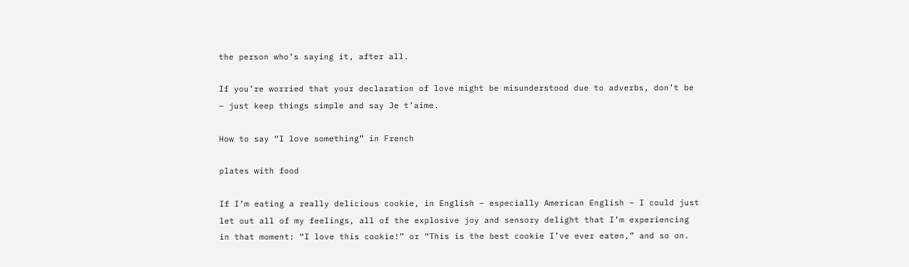the person who’s saying it, after all.

If you’re worried that your declaration of love might be misunderstood due to adverbs, don’t be – just keep things simple and say Je t’aime.

How to say “I love something” in French

plates with food

If I’m eating a really delicious cookie, in English – especially American English – I could just let out all of my feelings, all of the explosive joy and sensory delight that I’m experiencing in that moment: “I love this cookie!” or “This is the best cookie I’ve ever eaten,” and so on.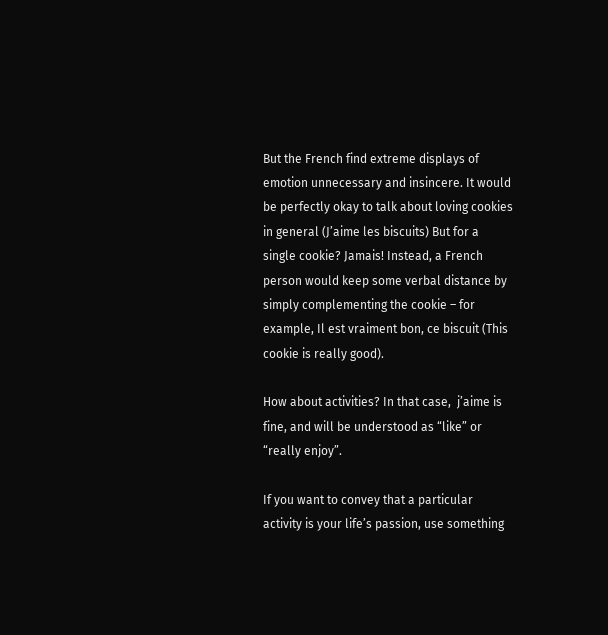But the French find extreme displays of emotion unnecessary and insincere. It would be perfectly okay to talk about loving cookies in general (J’aime les biscuits) But for a single cookie? Jamais! Instead, a French person would keep some verbal distance by simply complementing the cookie – for example, Il est vraiment bon, ce biscuit (This cookie is really good).

How about activities? In that case,  j’aime is fine, and will be understood as “like” or “really enjoy”.

If you want to convey that a particular activity is your life’s passion, use something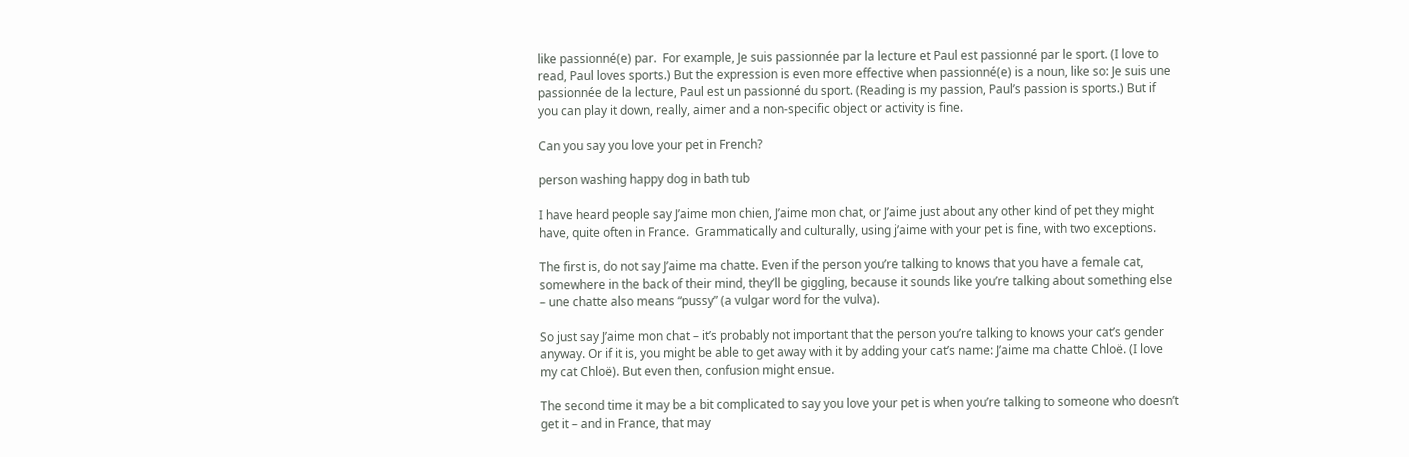like passionné(e) par.  For example, Je suis passionnée par la lecture et Paul est passionné par le sport. (I love to read, Paul loves sports.) But the expression is even more effective when passionné(e) is a noun, like so: Je suis une passionnée de la lecture, Paul est un passionné du sport. (Reading is my passion, Paul’s passion is sports.) But if you can play it down, really, aimer and a non-specific object or activity is fine.

Can you say you love your pet in French?

person washing happy dog in bath tub

I have heard people say J’aime mon chien, J’aime mon chat, or J’aime just about any other kind of pet they might have, quite often in France.  Grammatically and culturally, using j’aime with your pet is fine, with two exceptions.

The first is, do not say J’aime ma chatte. Even if the person you’re talking to knows that you have a female cat, somewhere in the back of their mind, they’ll be giggling, because it sounds like you’re talking about something else – une chatte also means “pussy” (a vulgar word for the vulva).

So just say J’aime mon chat – it’s probably not important that the person you’re talking to knows your cat’s gender anyway. Or if it is, you might be able to get away with it by adding your cat’s name: J’aime ma chatte Chloë. (I love my cat Chloë). But even then, confusion might ensue.

The second time it may be a bit complicated to say you love your pet is when you’re talking to someone who doesn’t get it – and in France, that may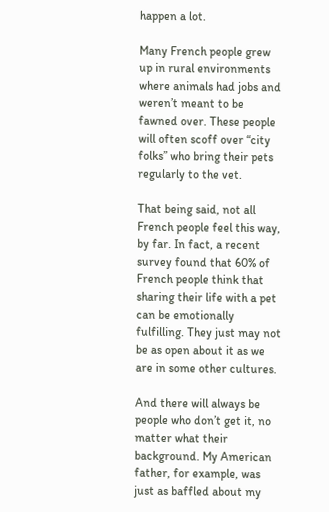happen a lot.

Many French people grew up in rural environments where animals had jobs and weren’t meant to be fawned over. These people will often scoff over “city folks” who bring their pets regularly to the vet.

That being said, not all French people feel this way, by far. In fact, a recent survey found that 60% of French people think that sharing their life with a pet can be emotionally fulfilling. They just may not be as open about it as we are in some other cultures.

And there will always be people who don’t get it, no matter what their background. My American father, for example, was just as baffled about my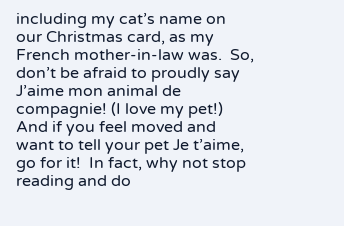including my cat’s name on our Christmas card, as my French mother-in-law was.  So, don’t be afraid to proudly say J’aime mon animal de compagnie! (I love my pet!) And if you feel moved and want to tell your pet Je t’aime, go for it!  In fact, why not stop reading and do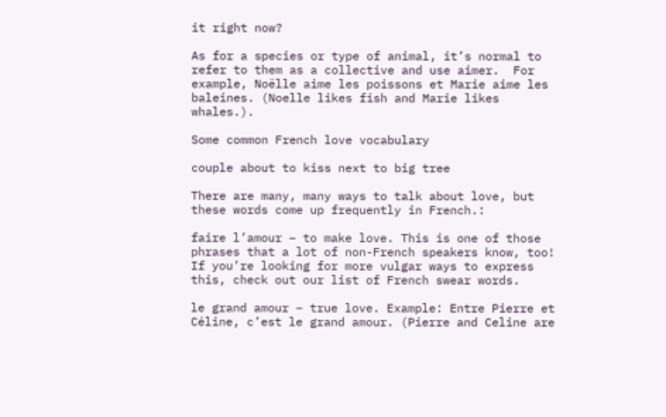it right now?

As for a species or type of animal, it’s normal to refer to them as a collective and use aimer.  For example, Noëlle aime les poissons et Marie aime les baleines. (Noelle likes fish and Marie likes whales.).

Some common French love vocabulary

couple about to kiss next to big tree

There are many, many ways to talk about love, but these words come up frequently in French.:

faire l’amour – to make love. This is one of those phrases that a lot of non-French speakers know, too! If you’re looking for more vulgar ways to express this, check out our list of French swear words.

le grand amour – true love. Example: Entre Pierre et Céline, c’est le grand amour. (Pierre and Celine are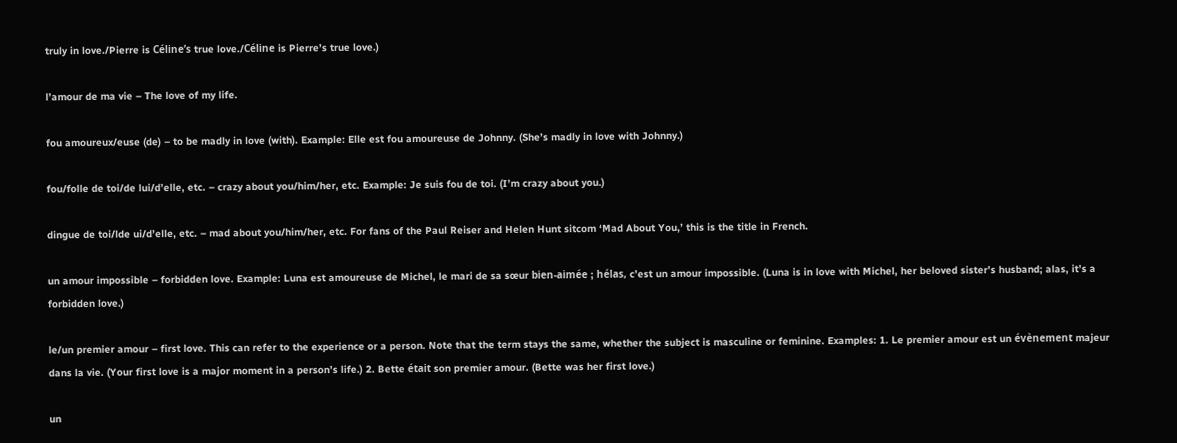truly in love./Pierre is Céline’s true love./Céline is Pierre’s true love.)

l’amour de ma vie – The love of my life.

fou amoureux/euse (de) – to be madly in love (with). Example: Elle est fou amoureuse de Johnny. (She’s madly in love with Johnny.)

fou/folle de toi/de lui/d’elle, etc. – crazy about you/him/her, etc. Example: Je suis fou de toi. (I’m crazy about you.)

dingue de toi/lde ui/d’elle, etc. – mad about you/him/her, etc. For fans of the Paul Reiser and Helen Hunt sitcom ‘Mad About You,’ this is the title in French.

un amour impossible – forbidden love. Example: Luna est amoureuse de Michel, le mari de sa sœur bien-aimée ; hélas, c’est un amour impossible. (Luna is in love with Michel, her beloved sister’s husband; alas, it’s a forbidden love.)

le/un premier amour – first love. This can refer to the experience or a person. Note that the term stays the same, whether the subject is masculine or feminine. Examples: 1. Le premier amour est un évènement majeur dans la vie. (Your first love is a major moment in a person’s life.) 2. Bette était son premier amour. (Bette was her first love.)

un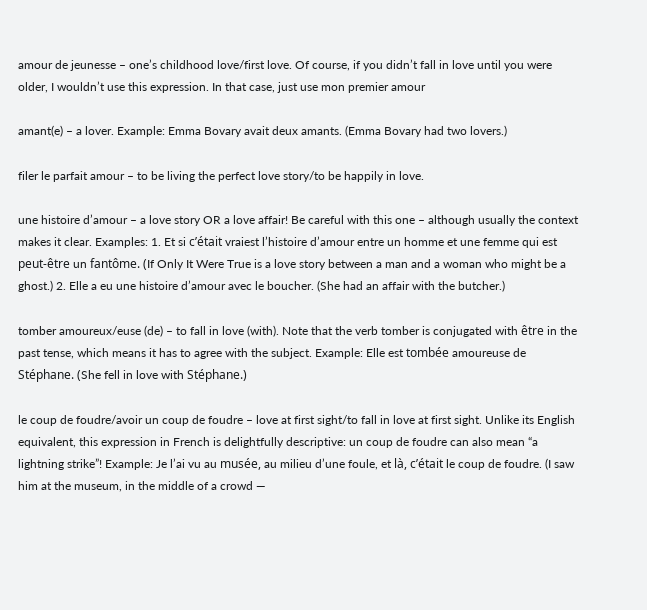amour de jeunesse – one’s childhood love/first love. Of course, if you didn’t fall in love until you were older, I wouldn’t use this expression. In that case, just use mon premier amour

amant(e) – a lover. Example: Emma Bovary avait deux amants. (Emma Bovary had two lovers.)

filer le parfait amour – to be living the perfect love story/to be happily in love.

une histoire d’amour – a love story OR a love affair! Be careful with this one – although usually the context makes it clear. Examples: 1. Et si c’était vraiest l’histoire d’amour entre un homme et une femme qui est peut-être un fantôme. (If Only It Were True is a love story between a man and a woman who might be a ghost.) 2. Elle a eu une histoire d’amour avec le boucher. (She had an affair with the butcher.)

tomber amoureux/euse (de) – to fall in love (with). Note that the verb tomber is conjugated with être in the past tense, which means it has to agree with the subject. Example: Elle est tombée amoureuse de Stéphane. (She fell in love with Stéphane.)

le coup de foudre/avoir un coup de foudre – love at first sight/to fall in love at first sight. Unlike its English equivalent, this expression in French is delightfully descriptive: un coup de foudre can also mean “a lightning strike”! Example: Je l’ai vu au musée, au milieu d’une foule, et là, c’était le coup de foudre. (I saw him at the museum, in the middle of a crowd —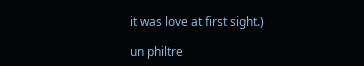it was love at first sight.)

un philtre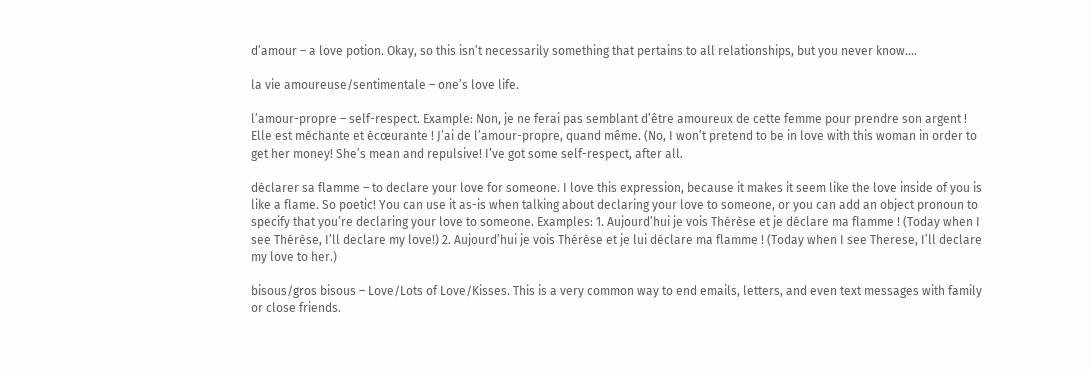d’amour – a love potion. Okay, so this isn’t necessarily something that pertains to all relationships, but you never know….

la vie amoureuse/sentimentale – one’s love life.

l’amour-propre – self-respect. Example: Non, je ne ferai pas semblant d’être amoureux de cette femme pour prendre son argent ! Elle est méchante et écœurante ! J’ai de l’amour-propre, quand même. (No, I won’t pretend to be in love with this woman in order to get her money! She’s mean and repulsive! I’ve got some self-respect, after all.

déclarer sa flamme – to declare your love for someone. I love this expression, because it makes it seem like the love inside of you is like a flame. So poetic! You can use it as-is when talking about declaring your love to someone, or you can add an object pronoun to specify that you’re declaring your love to someone. Examples: 1. Aujourd’hui je vois Thérèse et je déclare ma flamme ! (Today when I see Thérèse, I’ll declare my love!) 2. Aujourd’hui je vois Thérèse et je lui déclare ma flamme ! (Today when I see Therese, I’ll declare my love to her.)

bisous/gros bisous – Love/Lots of Love/Kisses. This is a very common way to end emails, letters, and even text messages with family or close friends.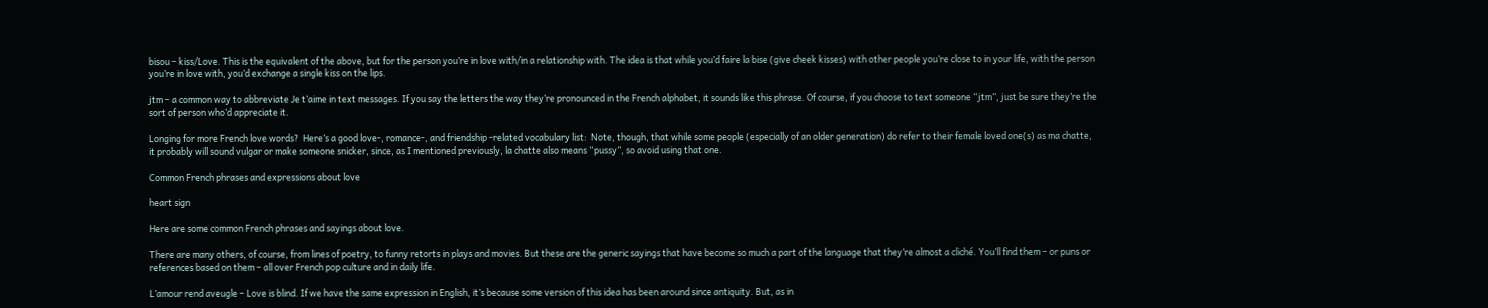bisou – kiss/Love. This is the equivalent of the above, but for the person you’re in love with/in a relationship with. The idea is that while you’d faire la bise (give cheek kisses) with other people you’re close to in your life, with the person you’re in love with, you’d exchange a single kiss on the lips.

jtm – a common way to abbreviate Je t’aime in text messages. If you say the letters the way they’re pronounced in the French alphabet, it sounds like this phrase. Of course, if you choose to text someone “jtm”, just be sure they’re the sort of person who’d appreciate it.

Longing for more French love words?  Here’s a good love-, romance-, and friendship -related vocabulary list:  Note, though, that while some people (especially of an older generation) do refer to their female loved one(s) as ma chatte, it probably will sound vulgar or make someone snicker, since, as I mentioned previously, la chatte also means “pussy”, so avoid using that one.

Common French phrases and expressions about love

heart sign

Here are some common French phrases and sayings about love.

There are many others, of course, from lines of poetry, to funny retorts in plays and movies. But these are the generic sayings that have become so much a part of the language that they’re almost a cliché. You’ll find them – or puns or references based on them – all over French pop culture and in daily life.

L’amour rend aveugle – Love is blind. If we have the same expression in English, it’s because some version of this idea has been around since antiquity. But, as in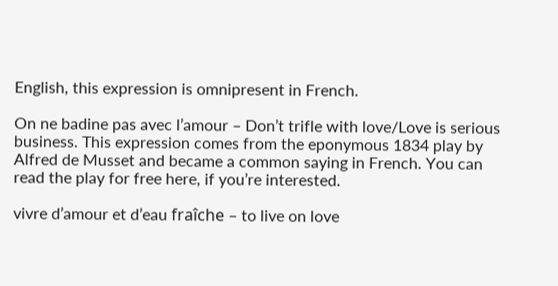English, this expression is omnipresent in French.

On ne badine pas avec l’amour – Don’t trifle with love/Love is serious business. This expression comes from the eponymous 1834 play by Alfred de Musset and became a common saying in French. You can read the play for free here, if you’re interested.

vivre d’amour et d’eau fraîche – to live on love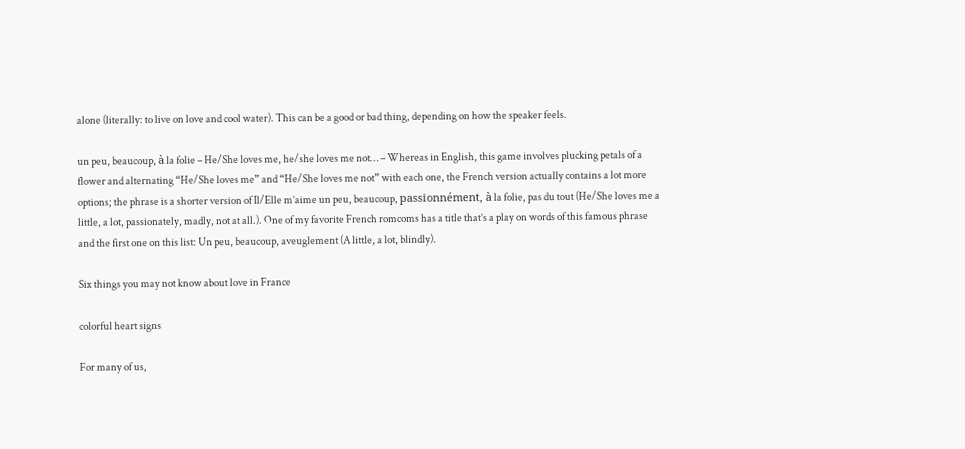alone (literally: to live on love and cool water). This can be a good or bad thing, depending on how the speaker feels.

un peu, beaucoup, à la folie – He/She loves me, he/she loves me not… – Whereas in English, this game involves plucking petals of a flower and alternating “He/She loves me” and “He/She loves me not” with each one, the French version actually contains a lot more options; the phrase is a shorter version of Il/Elle m’aime un peu, beaucoup, passionnément, à la folie, pas du tout (He/She loves me a little, a lot, passionately, madly, not at all.). One of my favorite French romcoms has a title that’s a play on words of this famous phrase and the first one on this list: Un peu, beaucoup, aveuglement (A little, a lot, blindly).

Six things you may not know about love in France

colorful heart signs

For many of us,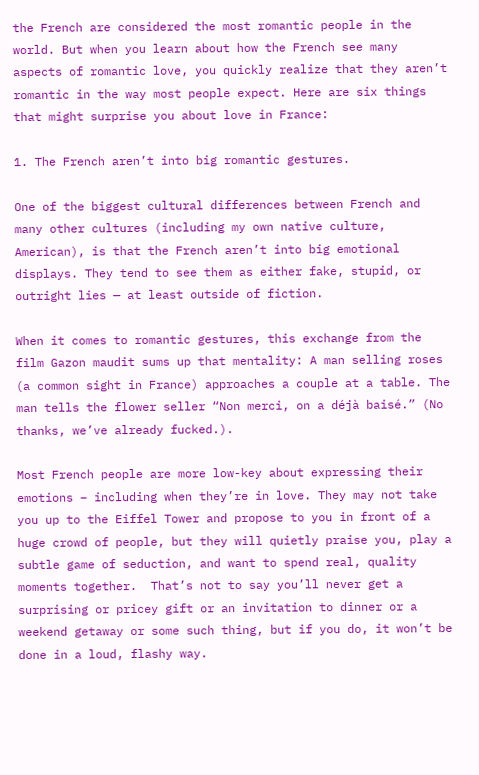the French are considered the most romantic people in the world. But when you learn about how the French see many aspects of romantic love, you quickly realize that they aren’t romantic in the way most people expect. Here are six things that might surprise you about love in France:

1. The French aren’t into big romantic gestures.

One of the biggest cultural differences between French and many other cultures (including my own native culture, American), is that the French aren’t into big emotional displays. They tend to see them as either fake, stupid, or outright lies — at least outside of fiction.

When it comes to romantic gestures, this exchange from the film Gazon maudit sums up that mentality: A man selling roses (a common sight in France) approaches a couple at a table. The man tells the flower seller “Non merci, on a déjà baisé.” (No thanks, we’ve already fucked.).

Most French people are more low-key about expressing their emotions – including when they’re in love. They may not take you up to the Eiffel Tower and propose to you in front of a huge crowd of people, but they will quietly praise you, play a subtle game of seduction, and want to spend real, quality moments together.  That’s not to say you’ll never get a surprising or pricey gift or an invitation to dinner or a weekend getaway or some such thing, but if you do, it won’t be done in a loud, flashy way.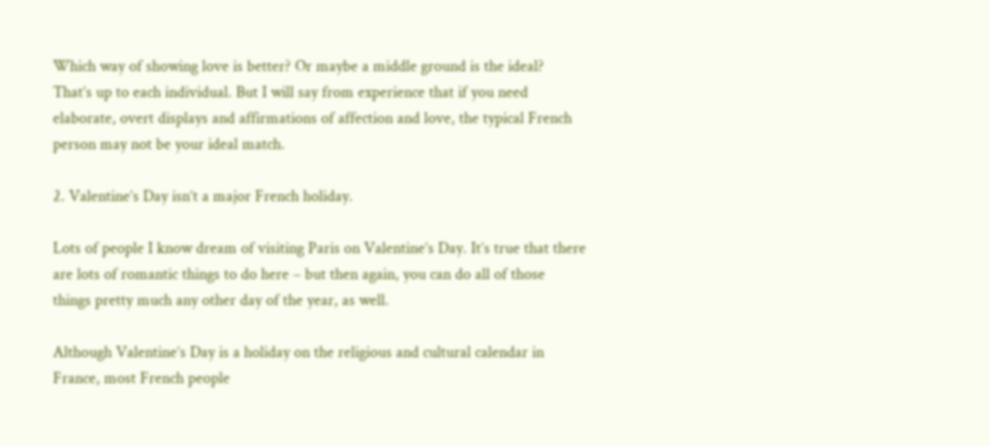Which way of showing love is better? Or maybe a middle ground is the ideal? That’s up to each individual. But I will say from experience that if you need elaborate, overt displays and affirmations of affection and love, the typical French person may not be your ideal match.

2. Valentine’s Day isn’t a major French holiday.

Lots of people I know dream of visiting Paris on Valentine’s Day. It’s true that there are lots of romantic things to do here – but then again, you can do all of those things pretty much any other day of the year, as well.

Although Valentine’s Day is a holiday on the religious and cultural calendar in France, most French people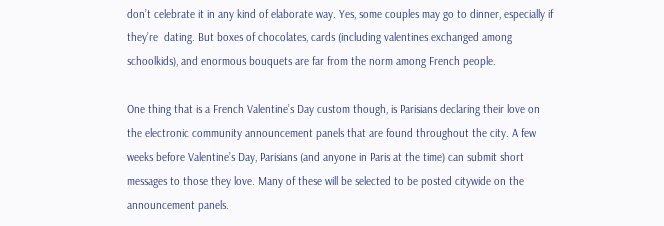don’t celebrate it in any kind of elaborate way. Yes, some couples may go to dinner, especially if they’re  dating. But boxes of chocolates, cards (including valentines exchanged among schoolkids), and enormous bouquets are far from the norm among French people.

One thing that is a French Valentine’s Day custom though, is Parisians declaring their love on the electronic community announcement panels that are found throughout the city. A few weeks before Valentine’s Day, Parisians (and anyone in Paris at the time) can submit short messages to those they love. Many of these will be selected to be posted citywide on the announcement panels.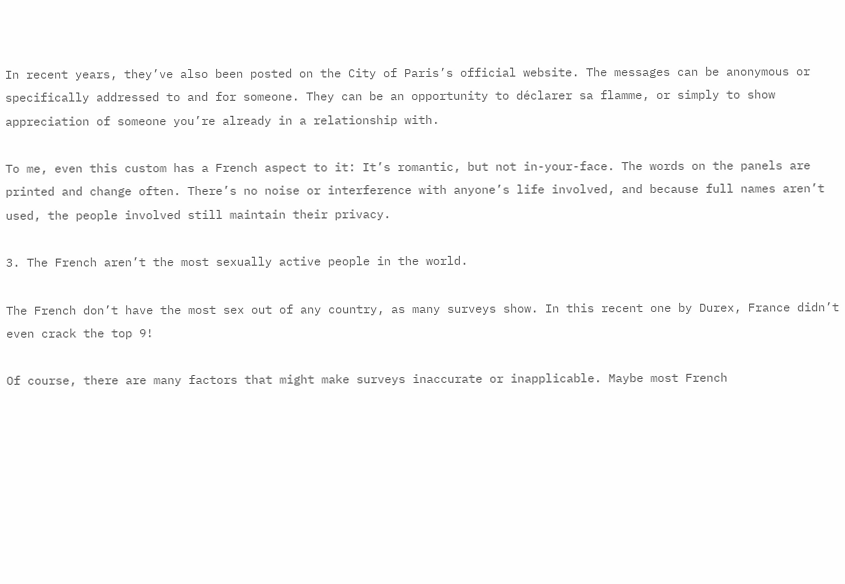In recent years, they’ve also been posted on the City of Paris’s official website. The messages can be anonymous or specifically addressed to and for someone. They can be an opportunity to déclarer sa flamme, or simply to show appreciation of someone you’re already in a relationship with.

To me, even this custom has a French aspect to it: It’s romantic, but not in-your-face. The words on the panels are printed and change often. There’s no noise or interference with anyone’s life involved, and because full names aren’t used, the people involved still maintain their privacy.

3. The French aren’t the most sexually active people in the world.

The French don’t have the most sex out of any country, as many surveys show. In this recent one by Durex, France didn’t even crack the top 9!

Of course, there are many factors that might make surveys inaccurate or inapplicable. Maybe most French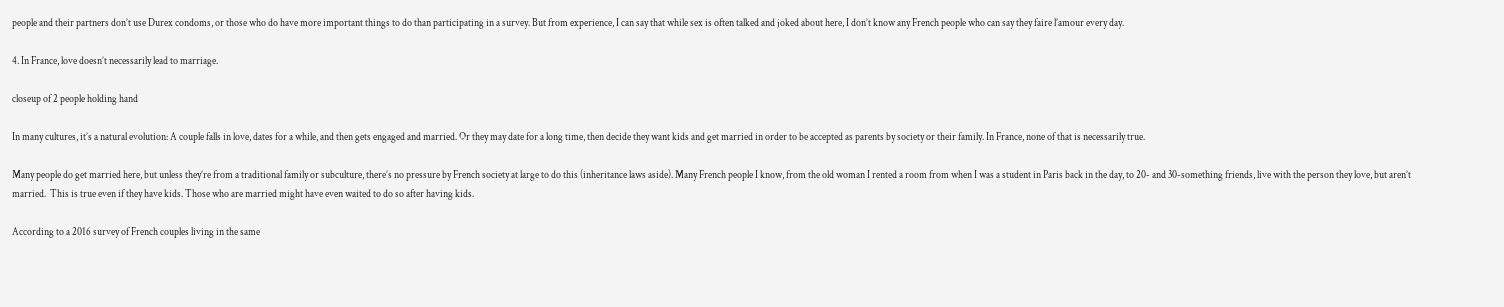people and their partners don’t use Durex condoms, or those who do have more important things to do than participating in a survey. But from experience, I can say that while sex is often talked and joked about here, I don’t know any French people who can say they faire l’amour every day.

4. In France, love doesn’t necessarily lead to marriage.

closeup of 2 people holding hand

In many cultures, it’s a natural evolution: A couple falls in love, dates for a while, and then gets engaged and married. Or they may date for a long time, then decide they want kids and get married in order to be accepted as parents by society or their family. In France, none of that is necessarily true.

Many people do get married here, but unless they’re from a traditional family or subculture, there’s no pressure by French society at large to do this (inheritance laws aside). Many French people I know, from the old woman I rented a room from when I was a student in Paris back in the day, to 20- and 30-something friends, live with the person they love, but aren’t married.  This is true even if they have kids. Those who are married might have even waited to do so after having kids.

According to a 2016 survey of French couples living in the same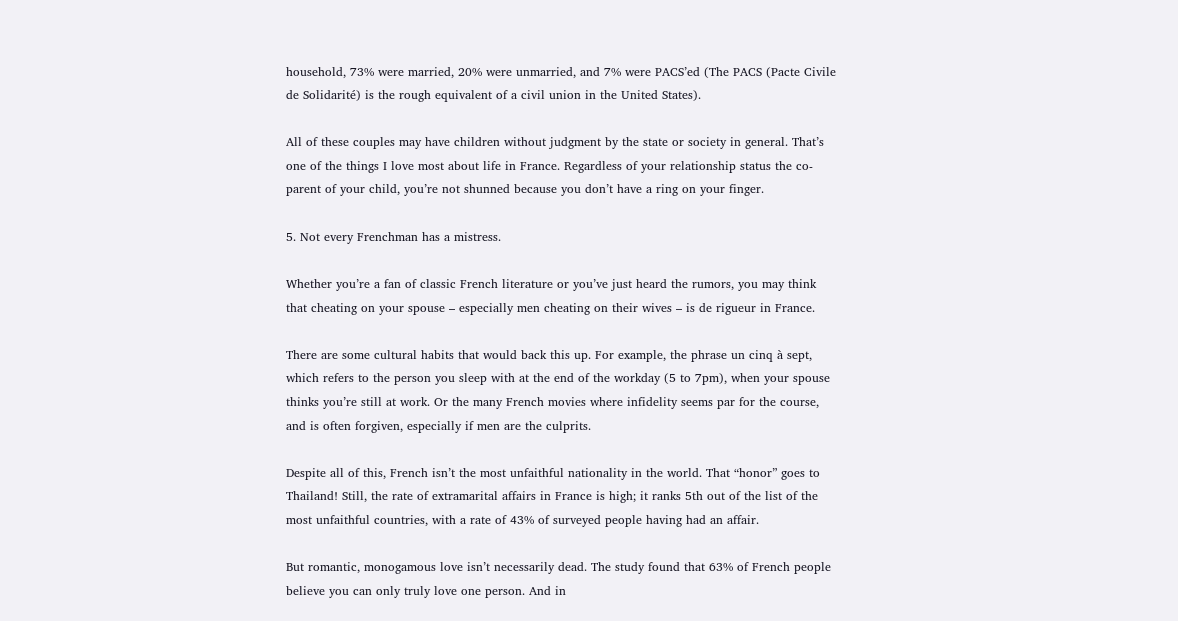household, 73% were married, 20% were unmarried, and 7% were PACS’ed (The PACS (Pacte Civile de Solidarité) is the rough equivalent of a civil union in the United States).

All of these couples may have children without judgment by the state or society in general. That’s one of the things I love most about life in France. Regardless of your relationship status the co-parent of your child, you’re not shunned because you don’t have a ring on your finger.

5. Not every Frenchman has a mistress.

Whether you’re a fan of classic French literature or you’ve just heard the rumors, you may think that cheating on your spouse – especially men cheating on their wives – is de rigueur in France.

There are some cultural habits that would back this up. For example, the phrase un cinq à sept, which refers to the person you sleep with at the end of the workday (5 to 7pm), when your spouse thinks you’re still at work. Or the many French movies where infidelity seems par for the course, and is often forgiven, especially if men are the culprits.

Despite all of this, French isn’t the most unfaithful nationality in the world. That “honor” goes to Thailand! Still, the rate of extramarital affairs in France is high; it ranks 5th out of the list of the most unfaithful countries, with a rate of 43% of surveyed people having had an affair.

But romantic, monogamous love isn’t necessarily dead. The study found that 63% of French people believe you can only truly love one person. And in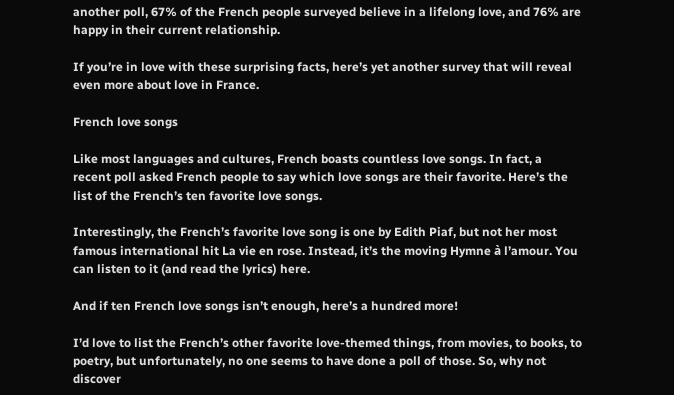another poll, 67% of the French people surveyed believe in a lifelong love, and 76% are happy in their current relationship.

If you’re in love with these surprising facts, here’s yet another survey that will reveal even more about love in France.

French love songs

Like most languages and cultures, French boasts countless love songs. In fact, a recent poll asked French people to say which love songs are their favorite. Here’s the list of the French’s ten favorite love songs.

Interestingly, the French’s favorite love song is one by Edith Piaf, but not her most famous international hit La vie en rose. Instead, it’s the moving Hymne à l’amour. You can listen to it (and read the lyrics) here.

And if ten French love songs isn’t enough, here’s a hundred more!

I’d love to list the French’s other favorite love-themed things, from movies, to books, to poetry, but unfortunately, no one seems to have done a poll of those. So, why not discover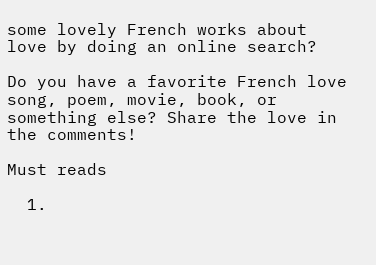some lovely French works about love by doing an online search?

Do you have a favorite French love song, poem, movie, book, or something else? Share the love in the comments!

Must reads

  1.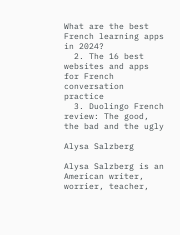What are the best French learning apps in 2024?
  2. The 16 best websites and apps for French conversation practice
  3. Duolingo French review: The good, the bad and the ugly

Alysa Salzberg

Alysa Salzberg is an American writer, worrier, teacher,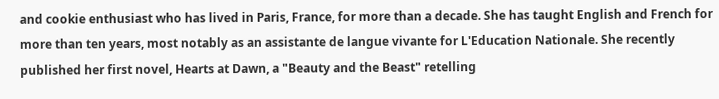and cookie enthusiast who has lived in Paris, France, for more than a decade. She has taught English and French for more than ten years, most notably as an assistante de langue vivante for L'Education Nationale. She recently published her first novel, Hearts at Dawn, a "Beauty and the Beast" retelling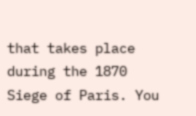that takes place during the 1870 Siege of Paris. You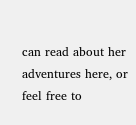can read about her adventures here, or feel free to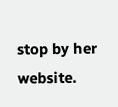stop by her website.